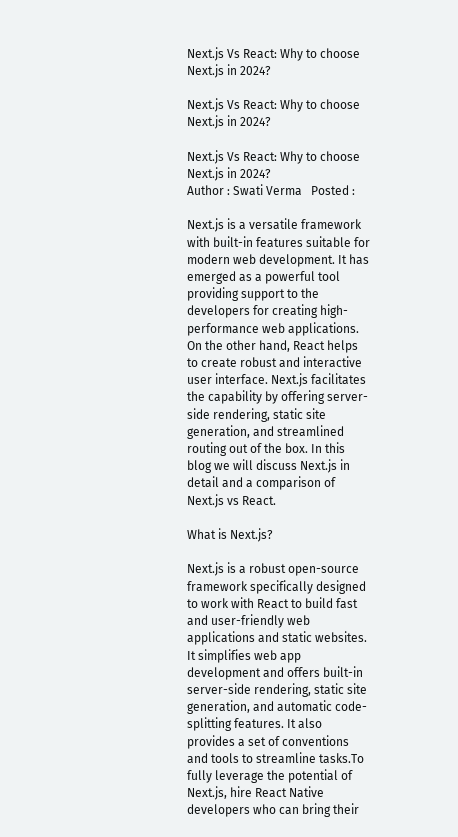Next.js Vs React: Why to choose Next.js in 2024?

Next.js Vs React: Why to choose Next.js in 2024?

Next.js Vs React: Why to choose Next.js in 2024?
Author : Swati Verma   Posted :

Next.js is a versatile framework with built-in features suitable for modern web development. It has emerged as a powerful tool providing support to the developers for creating high-performance web applications. On the other hand, React helps to create robust and interactive user interface. Next.js facilitates the capability by offering server-side rendering, static site generation, and streamlined routing out of the box. In this blog we will discuss Next.js in detail and a comparison of Next.js vs React.

What is Next.js?

Next.js is a robust open-source framework specifically designed to work with React to build fast and user-friendly web applications and static websites. It simplifies web app development and offers built-in server-side rendering, static site generation, and automatic code-splitting features. It also provides a set of conventions and tools to streamline tasks.To fully leverage the potential of Next.js, hire React Native developers who can bring their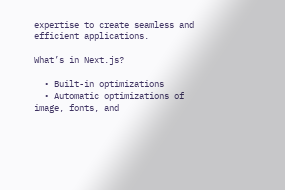expertise to create seamless and efficient applications.

What’s in Next.js?

  • Built-in optimizations
  • Automatic optimizations of image, fonts, and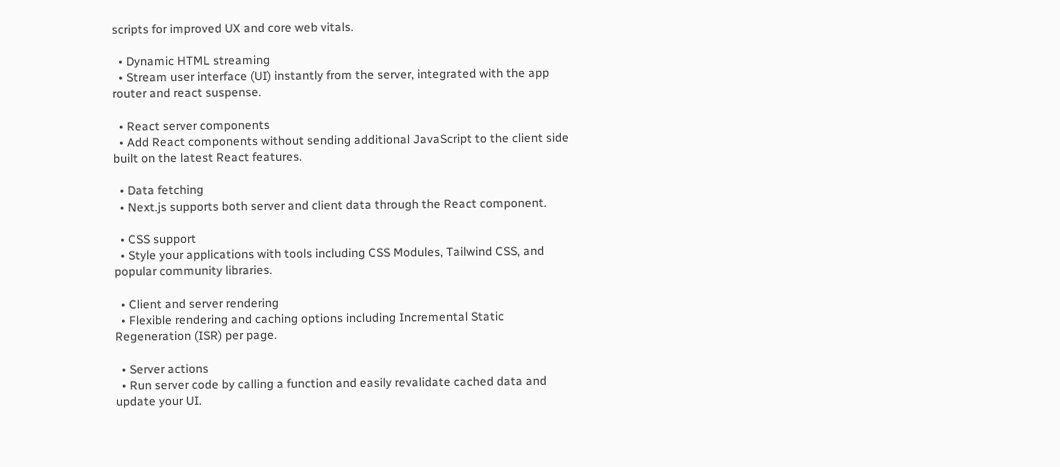scripts for improved UX and core web vitals.

  • Dynamic HTML streaming
  • Stream user interface (UI) instantly from the server, integrated with the app router and react suspense.

  • React server components
  • Add React components without sending additional JavaScript to the client side built on the latest React features.

  • Data fetching
  • Next.js supports both server and client data through the React component.

  • CSS support
  • Style your applications with tools including CSS Modules, Tailwind CSS, and popular community libraries.

  • Client and server rendering
  • Flexible rendering and caching options including Incremental Static Regeneration (ISR) per page.

  • Server actions
  • Run server code by calling a function and easily revalidate cached data and update your UI.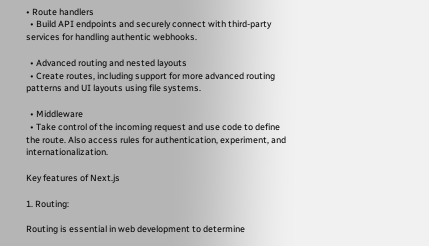• Route handlers
  • Build API endpoints and securely connect with third-party services for handling authentic webhooks.

  • Advanced routing and nested layouts
  • Create routes, including support for more advanced routing patterns and UI layouts using file systems.

  • Middleware
  • Take control of the incoming request and use code to define the route. Also access rules for authentication, experiment, and internationalization.

Key features of Next.js

1. Routing:

Routing is essential in web development to determine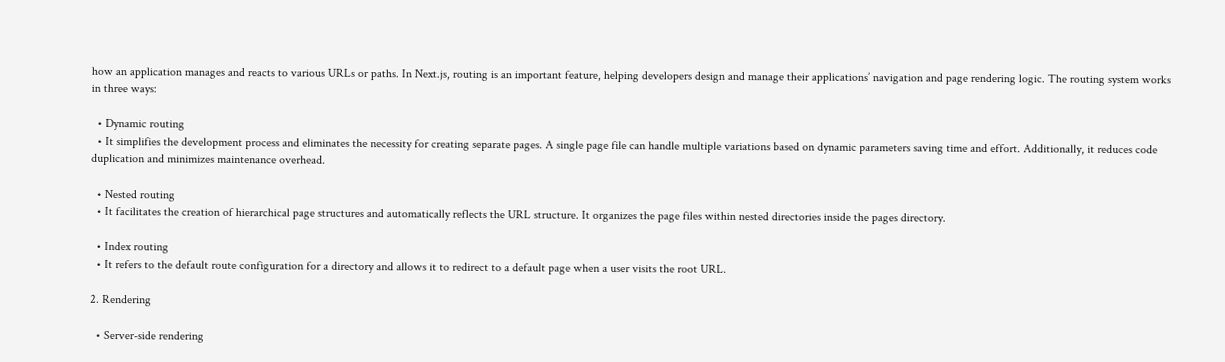how an application manages and reacts to various URLs or paths. In Next.js, routing is an important feature, helping developers design and manage their applications’ navigation and page rendering logic. The routing system works in three ways:

  • Dynamic routing
  • It simplifies the development process and eliminates the necessity for creating separate pages. A single page file can handle multiple variations based on dynamic parameters saving time and effort. Additionally, it reduces code duplication and minimizes maintenance overhead.

  • Nested routing
  • It facilitates the creation of hierarchical page structures and automatically reflects the URL structure. It organizes the page files within nested directories inside the pages directory.

  • Index routing
  • It refers to the default route configuration for a directory and allows it to redirect to a default page when a user visits the root URL.

2. Rendering

  • Server-side rendering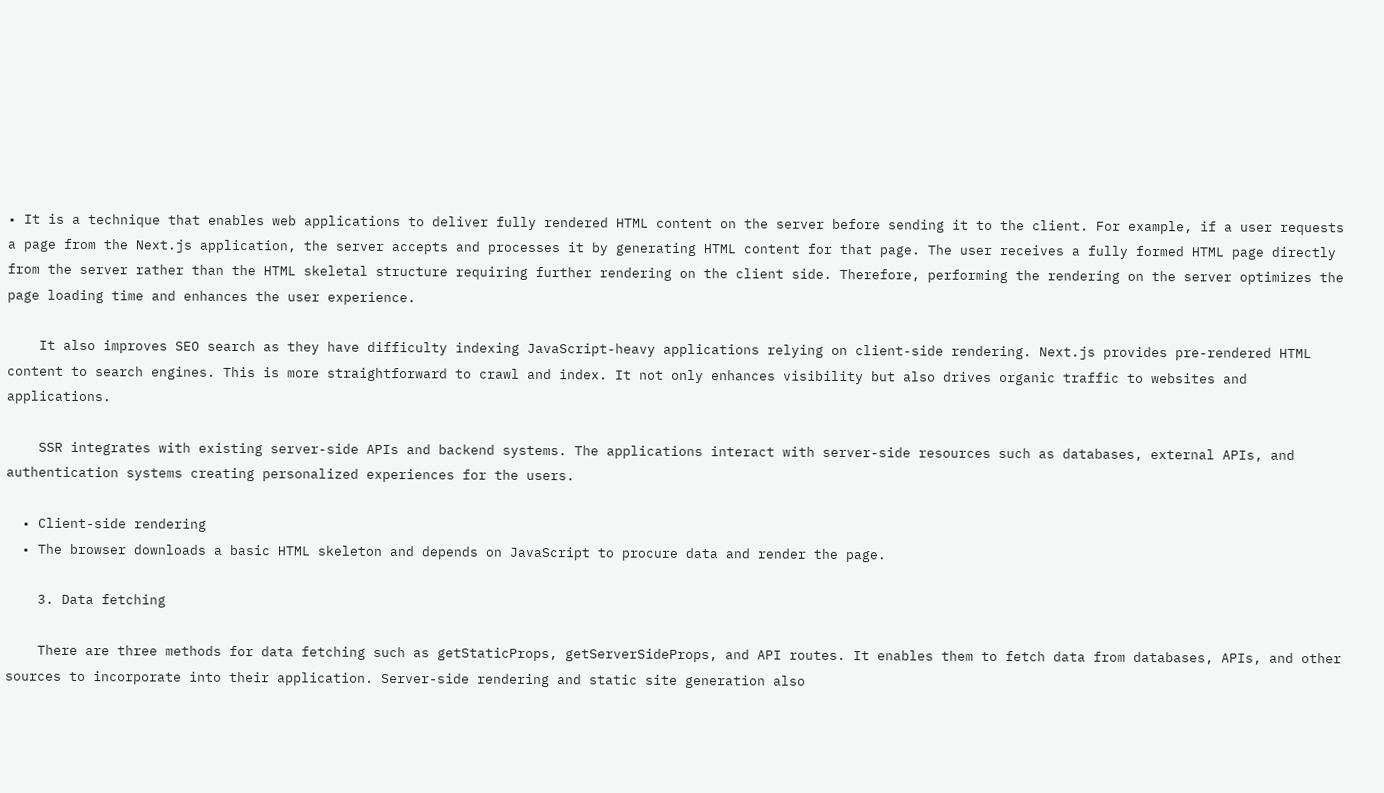• It is a technique that enables web applications to deliver fully rendered HTML content on the server before sending it to the client. For example, if a user requests a page from the Next.js application, the server accepts and processes it by generating HTML content for that page. The user receives a fully formed HTML page directly from the server rather than the HTML skeletal structure requiring further rendering on the client side. Therefore, performing the rendering on the server optimizes the page loading time and enhances the user experience.

    It also improves SEO search as they have difficulty indexing JavaScript-heavy applications relying on client-side rendering. Next.js provides pre-rendered HTML content to search engines. This is more straightforward to crawl and index. It not only enhances visibility but also drives organic traffic to websites and applications.

    SSR integrates with existing server-side APIs and backend systems. The applications interact with server-side resources such as databases, external APIs, and authentication systems creating personalized experiences for the users.

  • Client-side rendering
  • The browser downloads a basic HTML skeleton and depends on JavaScript to procure data and render the page.

    3. Data fetching

    There are three methods for data fetching such as getStaticProps, getServerSideProps, and API routes. It enables them to fetch data from databases, APIs, and other sources to incorporate into their application. Server-side rendering and static site generation also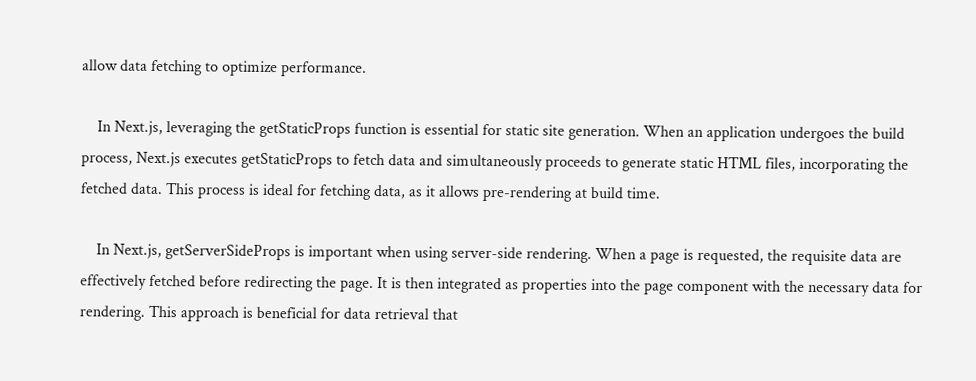allow data fetching to optimize performance.

    In Next.js, leveraging the getStaticProps function is essential for static site generation. When an application undergoes the build process, Next.js executes getStaticProps to fetch data and simultaneously proceeds to generate static HTML files, incorporating the fetched data. This process is ideal for fetching data, as it allows pre-rendering at build time.

    In Next.js, getServerSideProps is important when using server-side rendering. When a page is requested, the requisite data are effectively fetched before redirecting the page. It is then integrated as properties into the page component with the necessary data for rendering. This approach is beneficial for data retrieval that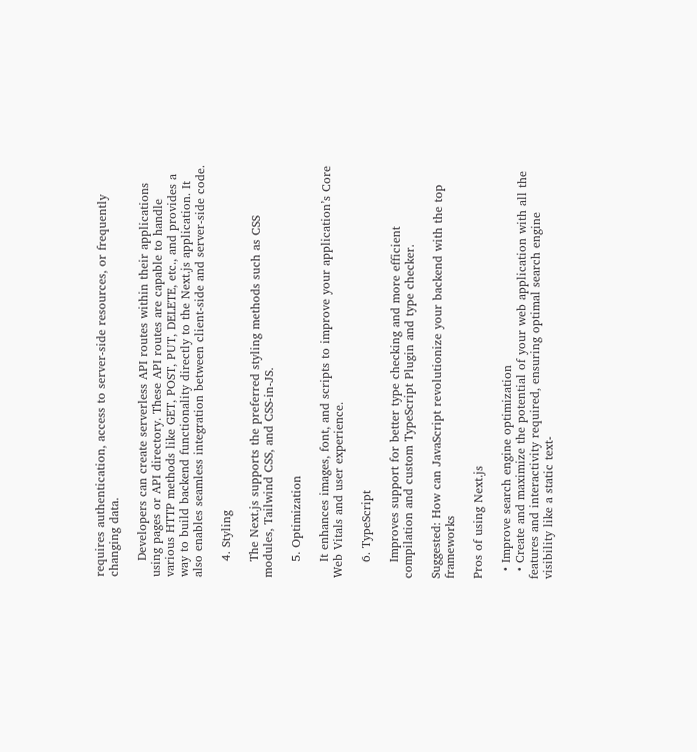requires authentication, access to server-side resources, or frequently changing data.

    Developers can create serverless API routes within their applications using pages or API directory. These API routes are capable to handle various HTTP methods like GET, POST, PUT, DELETE, etc., and provides a way to build backend functionality directly to the Next.js application. It also enables seamless integration between client-side and server-side code.

    4. Styling

    The Next.js supports the preferred styling methods such as CSS modules, Tailwind CSS, and CSS-in-JS.

    5. Optimization

    It enhances images, font, and scripts to improve your application’s Core Web Vitals and user experience.

    6. TypeScript

    Improves support for better type checking and more efficient compilation and custom TypeScript Plugin and type checker.

Suggested: How can JavaScript revolutionize your backend with the top frameworks

Pros of using Next.js

  • Improve search engine optimization
  • Create and maximize the potential of your web application with all the features and interactivity required, ensuring optimal search engine visibility like a static text-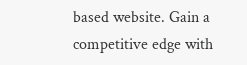based website. Gain a competitive edge with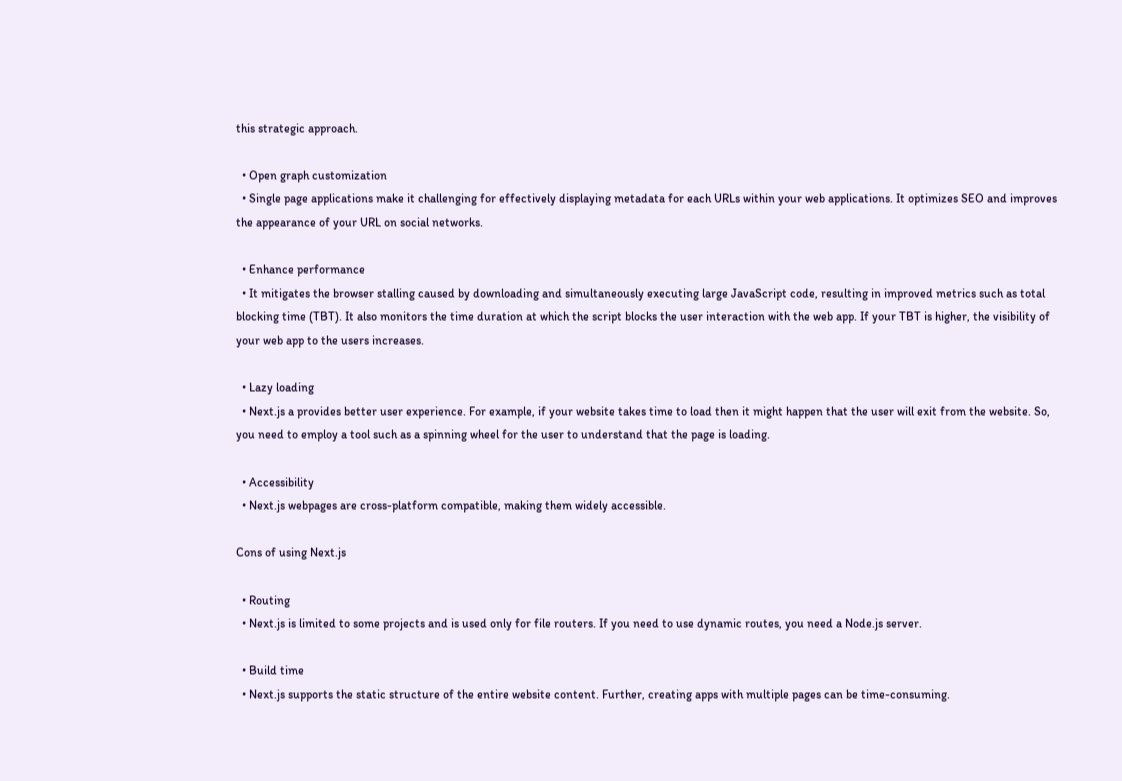this strategic approach.

  • Open graph customization
  • Single page applications make it challenging for effectively displaying metadata for each URLs within your web applications. It optimizes SEO and improves the appearance of your URL on social networks.

  • Enhance performance
  • It mitigates the browser stalling caused by downloading and simultaneously executing large JavaScript code, resulting in improved metrics such as total blocking time (TBT). It also monitors the time duration at which the script blocks the user interaction with the web app. If your TBT is higher, the visibility of your web app to the users increases.

  • Lazy loading
  • Next.js a provides better user experience. For example, if your website takes time to load then it might happen that the user will exit from the website. So, you need to employ a tool such as a spinning wheel for the user to understand that the page is loading.

  • Accessibility
  • Next.js webpages are cross-platform compatible, making them widely accessible.

Cons of using Next.js

  • Routing
  • Next.js is limited to some projects and is used only for file routers. If you need to use dynamic routes, you need a Node.js server.

  • Build time
  • Next.js supports the static structure of the entire website content. Further, creating apps with multiple pages can be time-consuming.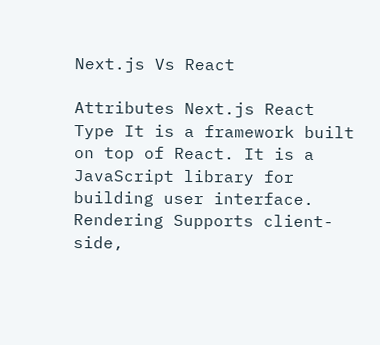Next.js Vs React

Attributes Next.js React
Type It is a framework built on top of React. It is a JavaScript library for building user interface.
Rendering Supports client-side,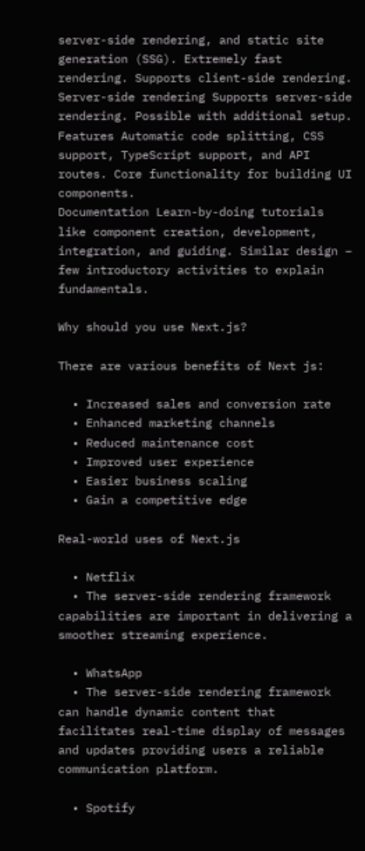server-side rendering, and static site generation (SSG). Extremely fast rendering. Supports client-side rendering.
Server-side rendering Supports server-side rendering. Possible with additional setup.
Features Automatic code splitting, CSS support, TypeScript support, and API routes. Core functionality for building UI components.
Documentation Learn-by-doing tutorials like component creation, development, integration, and guiding. Similar design – few introductory activities to explain fundamentals.

Why should you use Next.js?

There are various benefits of Next js:

  • Increased sales and conversion rate
  • Enhanced marketing channels
  • Reduced maintenance cost
  • Improved user experience
  • Easier business scaling
  • Gain a competitive edge

Real-world uses of Next.js

  • Netflix
  • The server-side rendering framework capabilities are important in delivering a smoother streaming experience.

  • WhatsApp
  • The server-side rendering framework can handle dynamic content that facilitates real-time display of messages and updates providing users a reliable communication platform.

  • Spotify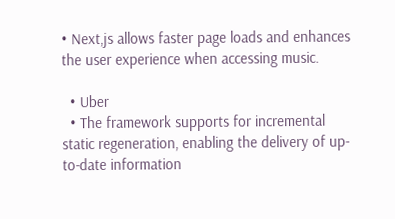• Next,js allows faster page loads and enhances the user experience when accessing music.

  • Uber
  • The framework supports for incremental static regeneration, enabling the delivery of up-to-date information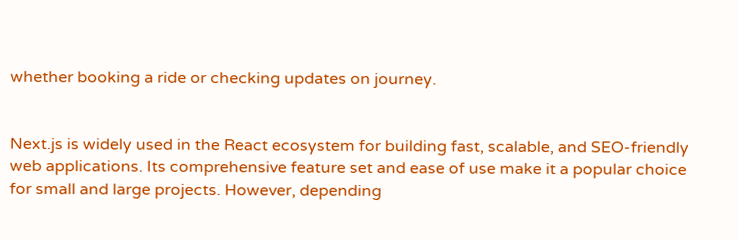whether booking a ride or checking updates on journey.


Next.js is widely used in the React ecosystem for building fast, scalable, and SEO-friendly web applications. Its comprehensive feature set and ease of use make it a popular choice for small and large projects. However, depending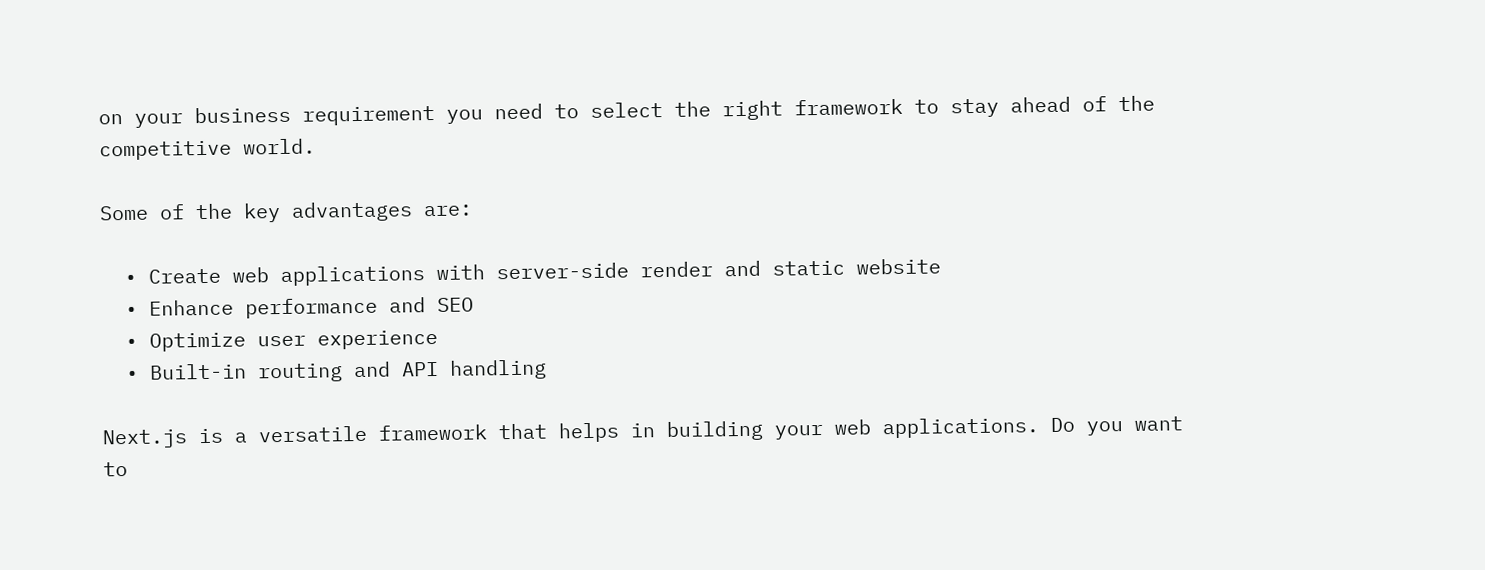on your business requirement you need to select the right framework to stay ahead of the competitive world.

Some of the key advantages are:

  • Create web applications with server-side render and static website
  • Enhance performance and SEO
  • Optimize user experience
  • Built-in routing and API handling

Next.js is a versatile framework that helps in building your web applications. Do you want to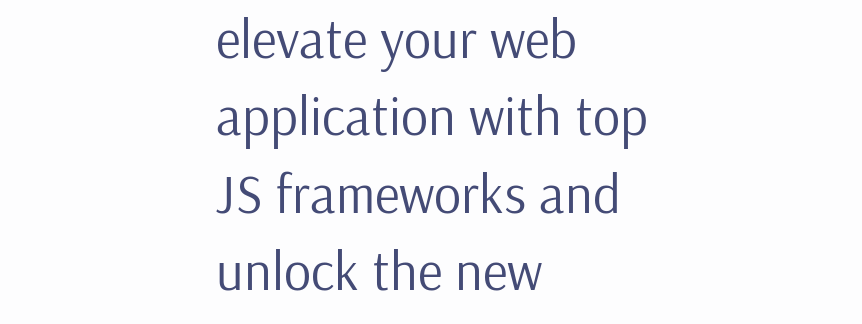elevate your web application with top JS frameworks and unlock the new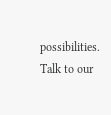possibilities. Talk to our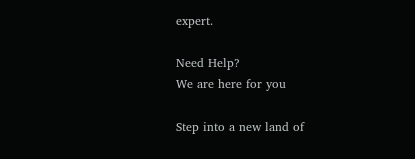expert.

Need Help?
We are here for you

Step into a new land of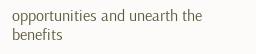opportunities and unearth the benefits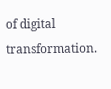of digital transformation.